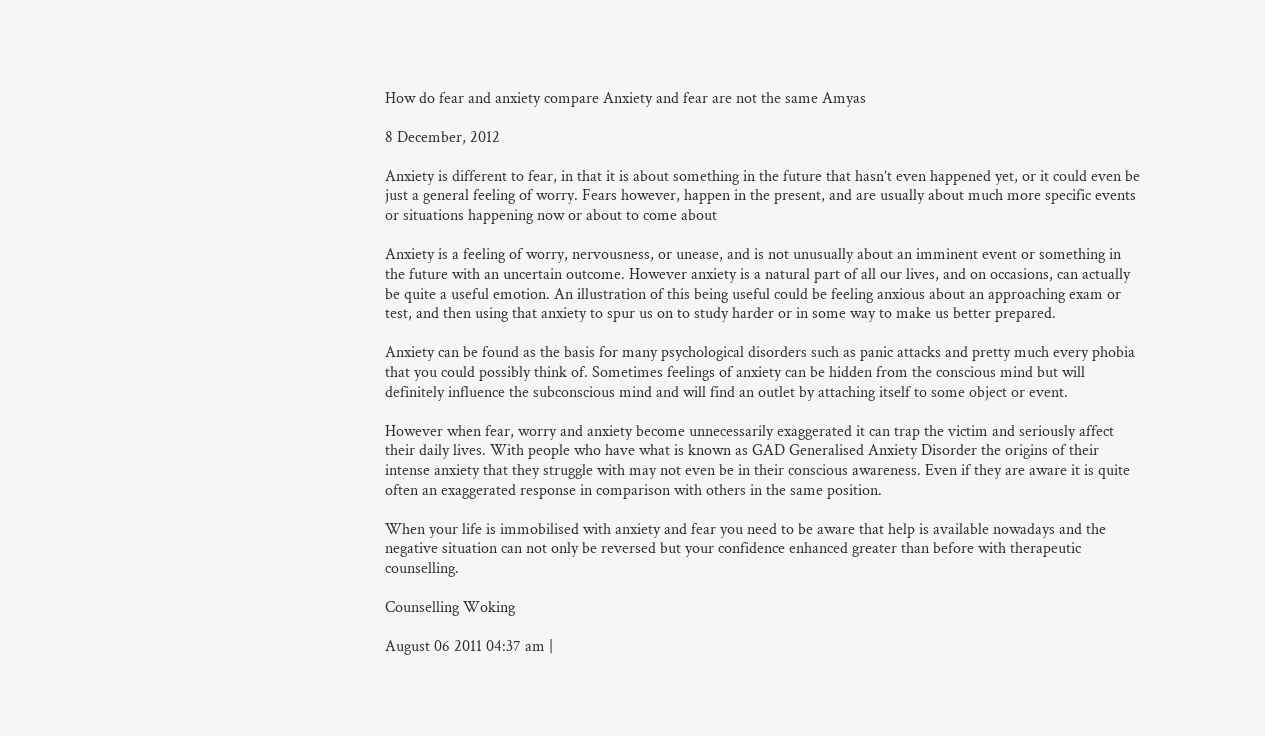How do fear and anxiety compare Anxiety and fear are not the same Amyas

8 December, 2012

Anxiety is different to fear, in that it is about something in the future that hasn’t even happened yet, or it could even be just a general feeling of worry. Fears however, happen in the present, and are usually about much more specific events or situations happening now or about to come about

Anxiety is a feeling of worry, nervousness, or unease, and is not unusually about an imminent event or something in the future with an uncertain outcome. However anxiety is a natural part of all our lives, and on occasions, can actually be quite a useful emotion. An illustration of this being useful could be feeling anxious about an approaching exam or test, and then using that anxiety to spur us on to study harder or in some way to make us better prepared.

Anxiety can be found as the basis for many psychological disorders such as panic attacks and pretty much every phobia that you could possibly think of. Sometimes feelings of anxiety can be hidden from the conscious mind but will definitely influence the subconscious mind and will find an outlet by attaching itself to some object or event.

However when fear, worry and anxiety become unnecessarily exaggerated it can trap the victim and seriously affect their daily lives. With people who have what is known as GAD Generalised Anxiety Disorder the origins of their intense anxiety that they struggle with may not even be in their conscious awareness. Even if they are aware it is quite often an exaggerated response in comparison with others in the same position.

When your life is immobilised with anxiety and fear you need to be aware that help is available nowadays and the negative situation can not only be reversed but your confidence enhanced greater than before with therapeutic counselling.

Counselling Woking

August 06 2011 04:37 am |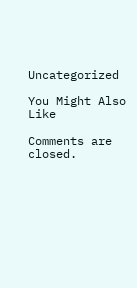Uncategorized

You Might Also Like

Comments are closed.